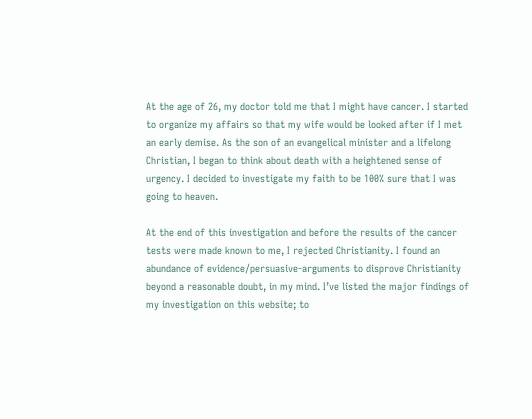At the age of 26, my doctor told me that I might have cancer. I started to organize my affairs so that my wife would be looked after if I met an early demise. As the son of an evangelical minister and a lifelong Christian, I began to think about death with a heightened sense of urgency. I decided to investigate my faith to be 100% sure that I was going to heaven.

At the end of this investigation and before the results of the cancer tests were made known to me, I rejected Christianity. I found an abundance of evidence/persuasive-arguments to disprove Christianity beyond a reasonable doubt, in my mind. I’ve listed the major findings of my investigation on this website; to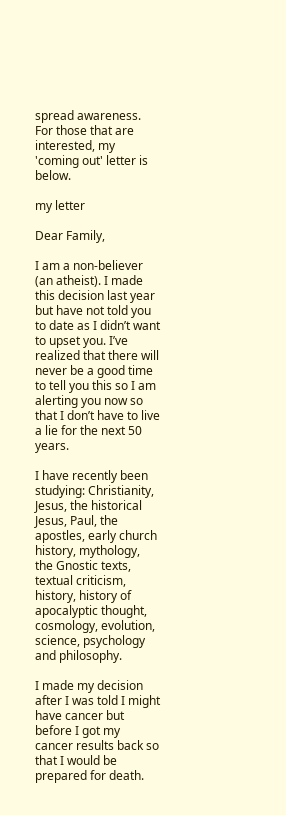spread awareness. For those that are interested, my 'coming out' letter is below.

my letter

Dear Family,

I am a non-believer (an atheist). I made this decision last year but have not told you to date as I didn’t want to upset you. I’ve realized that there will never be a good time to tell you this so I am alerting you now so that I don’t have to live a lie for the next 50 years.

I have recently been studying: Christianity, Jesus, the historical Jesus, Paul, the apostles, early church history, mythology, the Gnostic texts, textual criticism, history, history of apocalyptic thought, cosmology, evolution, science, psychology and philosophy.

I made my decision after I was told I might have cancer but before I got my cancer results back so that I would be prepared for death.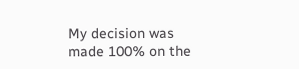My decision was made 100% on the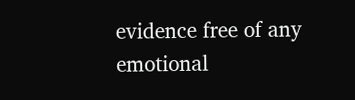evidence free of any emotional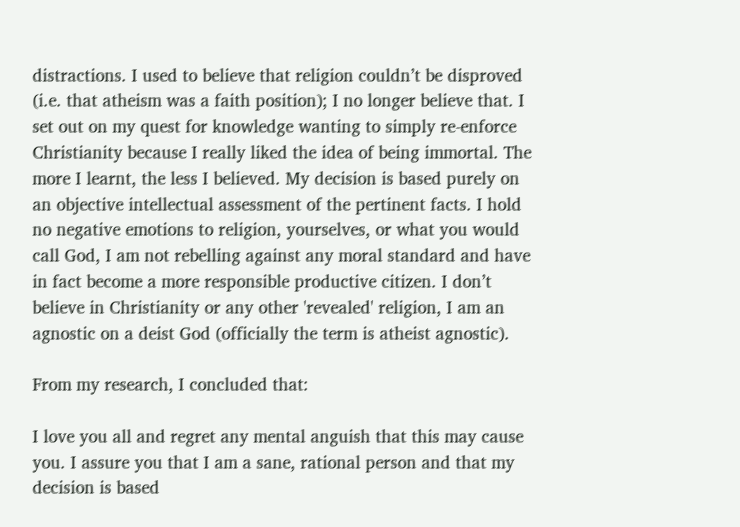distractions. I used to believe that religion couldn’t be disproved (i.e. that atheism was a faith position); I no longer believe that. I set out on my quest for knowledge wanting to simply re-enforce Christianity because I really liked the idea of being immortal. The more I learnt, the less I believed. My decision is based purely on an objective intellectual assessment of the pertinent facts. I hold no negative emotions to religion, yourselves, or what you would call God, I am not rebelling against any moral standard and have in fact become a more responsible productive citizen. I don’t believe in Christianity or any other 'revealed' religion, I am an agnostic on a deist God (officially the term is atheist agnostic).

From my research, I concluded that:

I love you all and regret any mental anguish that this may cause you. I assure you that I am a sane, rational person and that my decision is based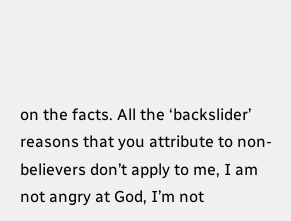on the facts. All the ‘backslider’ reasons that you attribute to non-believers don’t apply to me, I am not angry at God, I’m not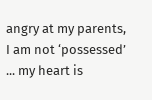angry at my parents, I am not ‘possessed’ ... my heart is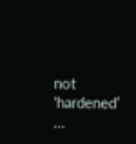not ‘hardened’ ...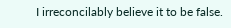I irreconcilably believe it to be false.